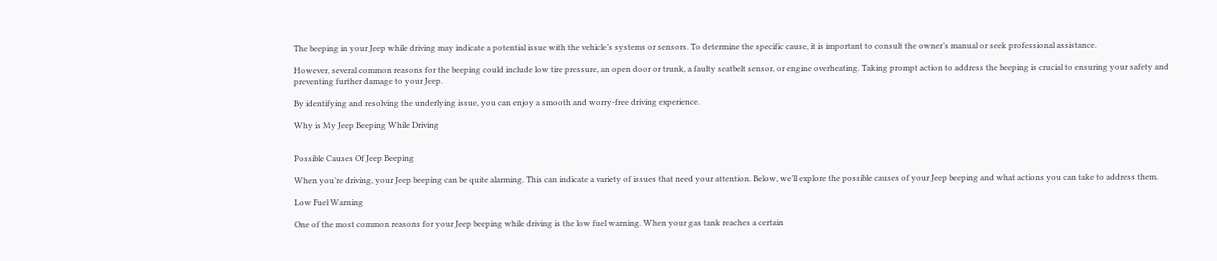The beeping in your Jeep while driving may indicate a potential issue with the vehicle’s systems or sensors. To determine the specific cause, it is important to consult the owner’s manual or seek professional assistance.

However, several common reasons for the beeping could include low tire pressure, an open door or trunk, a faulty seatbelt sensor, or engine overheating. Taking prompt action to address the beeping is crucial to ensuring your safety and preventing further damage to your Jeep.

By identifying and resolving the underlying issue, you can enjoy a smooth and worry-free driving experience.

Why is My Jeep Beeping While Driving


Possible Causes Of Jeep Beeping

When you’re driving, your Jeep beeping can be quite alarming. This can indicate a variety of issues that need your attention. Below, we’ll explore the possible causes of your Jeep beeping and what actions you can take to address them.

Low Fuel Warning

One of the most common reasons for your Jeep beeping while driving is the low fuel warning. When your gas tank reaches a certain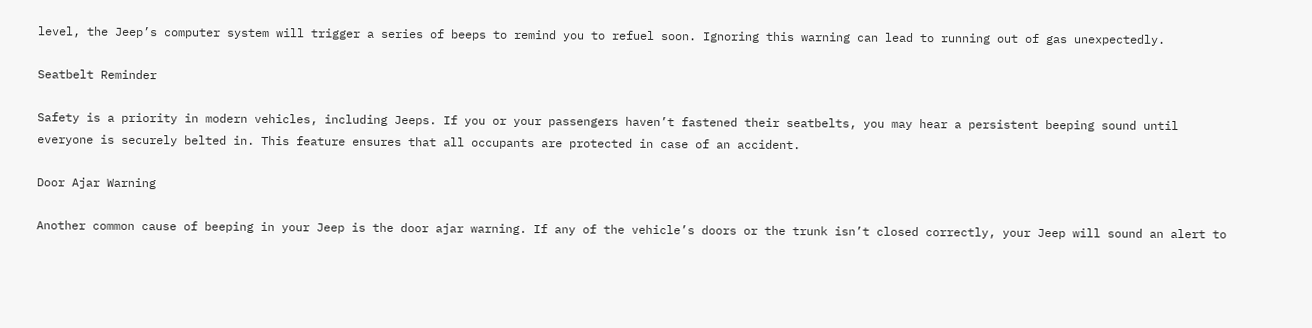level, the Jeep’s computer system will trigger a series of beeps to remind you to refuel soon. Ignoring this warning can lead to running out of gas unexpectedly.

Seatbelt Reminder

Safety is a priority in modern vehicles, including Jeeps. If you or your passengers haven’t fastened their seatbelts, you may hear a persistent beeping sound until everyone is securely belted in. This feature ensures that all occupants are protected in case of an accident.

Door Ajar Warning

Another common cause of beeping in your Jeep is the door ajar warning. If any of the vehicle’s doors or the trunk isn’t closed correctly, your Jeep will sound an alert to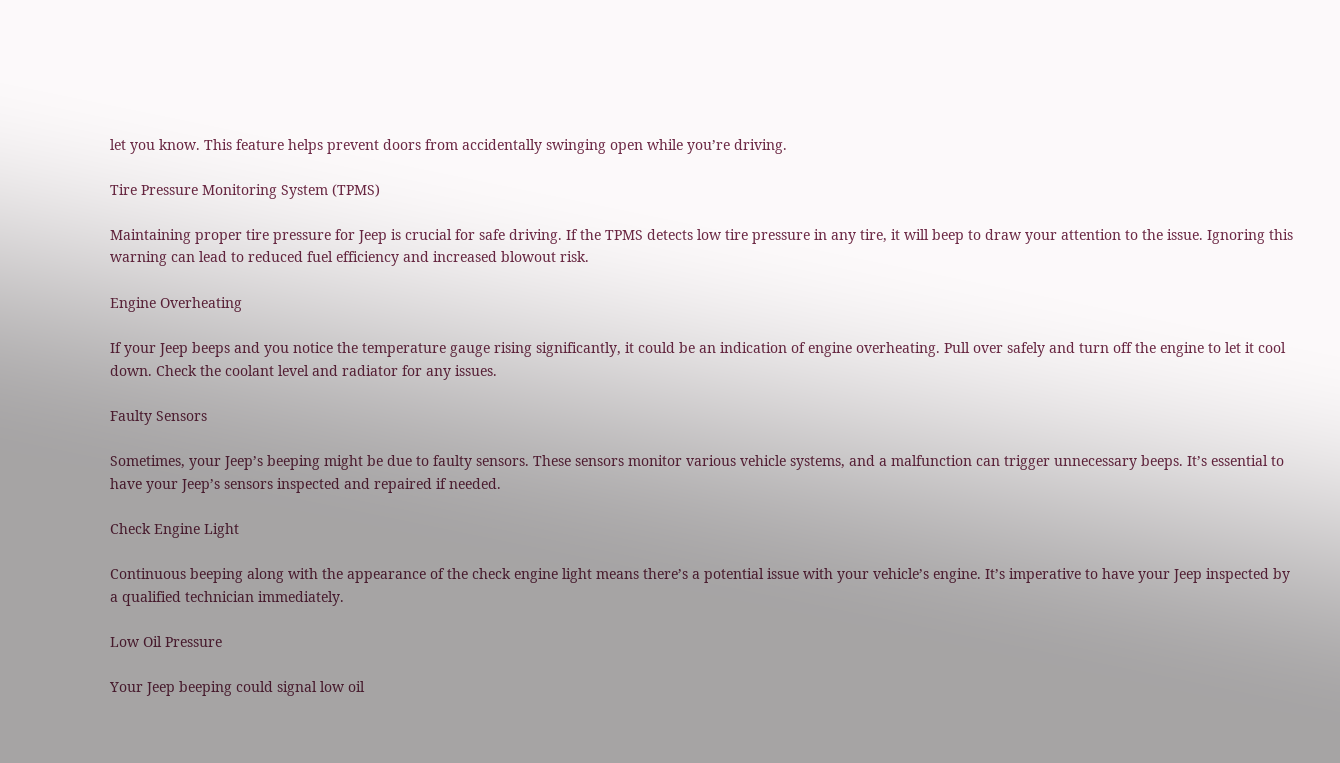let you know. This feature helps prevent doors from accidentally swinging open while you’re driving.

Tire Pressure Monitoring System (TPMS)

Maintaining proper tire pressure for Jeep is crucial for safe driving. If the TPMS detects low tire pressure in any tire, it will beep to draw your attention to the issue. Ignoring this warning can lead to reduced fuel efficiency and increased blowout risk.

Engine Overheating

If your Jeep beeps and you notice the temperature gauge rising significantly, it could be an indication of engine overheating. Pull over safely and turn off the engine to let it cool down. Check the coolant level and radiator for any issues.

Faulty Sensors

Sometimes, your Jeep’s beeping might be due to faulty sensors. These sensors monitor various vehicle systems, and a malfunction can trigger unnecessary beeps. It’s essential to have your Jeep’s sensors inspected and repaired if needed.

Check Engine Light

Continuous beeping along with the appearance of the check engine light means there’s a potential issue with your vehicle’s engine. It’s imperative to have your Jeep inspected by a qualified technician immediately.

Low Oil Pressure

Your Jeep beeping could signal low oil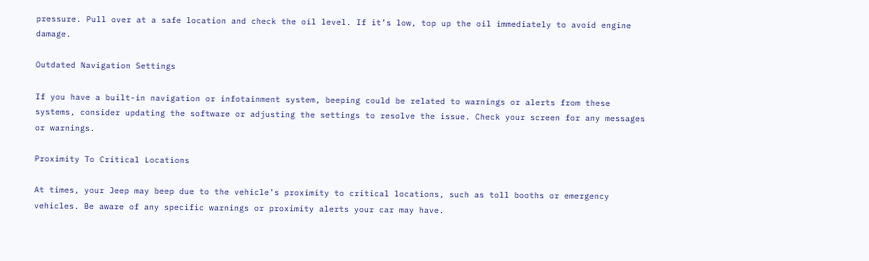pressure. Pull over at a safe location and check the oil level. If it’s low, top up the oil immediately to avoid engine damage.

Outdated Navigation Settings

If you have a built-in navigation or infotainment system, beeping could be related to warnings or alerts from these systems, consider updating the software or adjusting the settings to resolve the issue. Check your screen for any messages or warnings.

Proximity To Critical Locations

At times, your Jeep may beep due to the vehicle’s proximity to critical locations, such as toll booths or emergency vehicles. Be aware of any specific warnings or proximity alerts your car may have.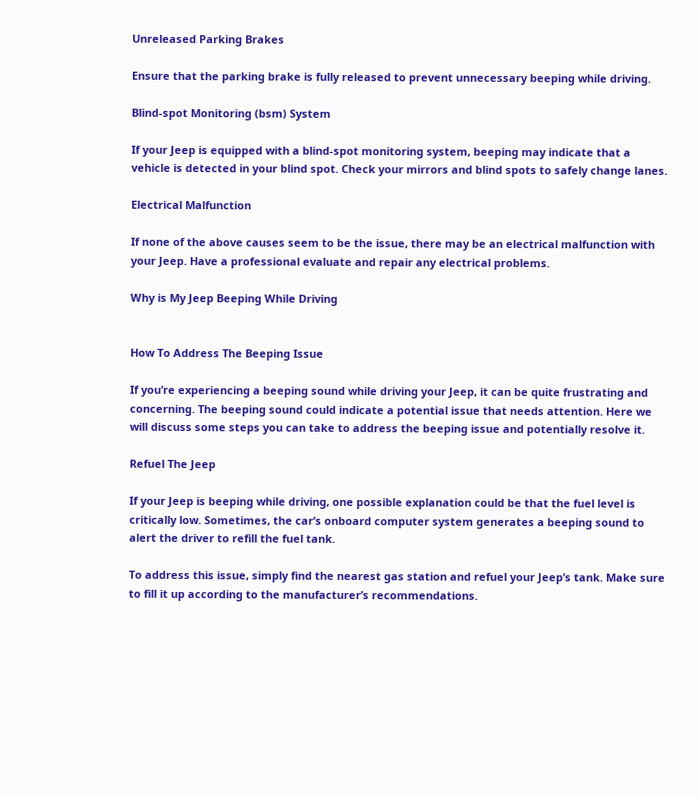Unreleased Parking Brakes

Ensure that the parking brake is fully released to prevent unnecessary beeping while driving.

Blind-spot Monitoring (bsm) System

If your Jeep is equipped with a blind-spot monitoring system, beeping may indicate that a vehicle is detected in your blind spot. Check your mirrors and blind spots to safely change lanes.

Electrical Malfunction

If none of the above causes seem to be the issue, there may be an electrical malfunction with your Jeep. Have a professional evaluate and repair any electrical problems.

Why is My Jeep Beeping While Driving


How To Address The Beeping Issue

If you’re experiencing a beeping sound while driving your Jeep, it can be quite frustrating and concerning. The beeping sound could indicate a potential issue that needs attention. Here we will discuss some steps you can take to address the beeping issue and potentially resolve it.

Refuel The Jeep

If your Jeep is beeping while driving, one possible explanation could be that the fuel level is critically low. Sometimes, the car’s onboard computer system generates a beeping sound to alert the driver to refill the fuel tank.

To address this issue, simply find the nearest gas station and refuel your Jeep’s tank. Make sure to fill it up according to the manufacturer’s recommendations.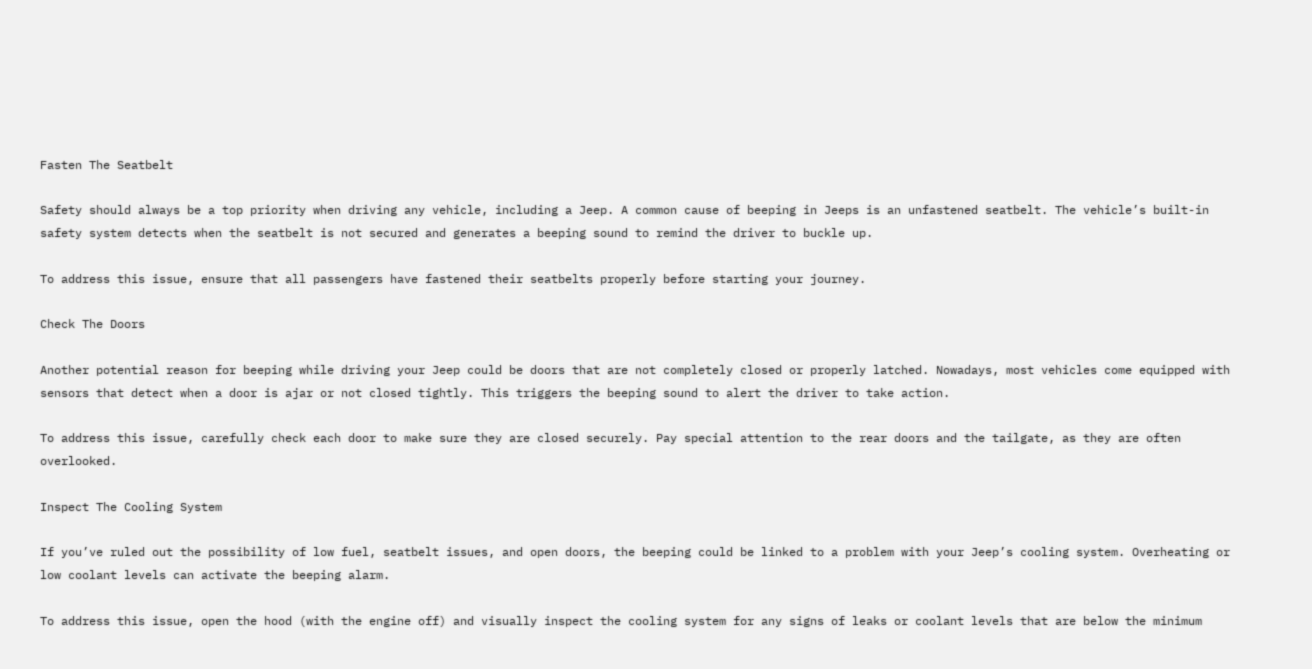Fasten The Seatbelt

Safety should always be a top priority when driving any vehicle, including a Jeep. A common cause of beeping in Jeeps is an unfastened seatbelt. The vehicle’s built-in safety system detects when the seatbelt is not secured and generates a beeping sound to remind the driver to buckle up.

To address this issue, ensure that all passengers have fastened their seatbelts properly before starting your journey.

Check The Doors

Another potential reason for beeping while driving your Jeep could be doors that are not completely closed or properly latched. Nowadays, most vehicles come equipped with sensors that detect when a door is ajar or not closed tightly. This triggers the beeping sound to alert the driver to take action.

To address this issue, carefully check each door to make sure they are closed securely. Pay special attention to the rear doors and the tailgate, as they are often overlooked.

Inspect The Cooling System

If you’ve ruled out the possibility of low fuel, seatbelt issues, and open doors, the beeping could be linked to a problem with your Jeep’s cooling system. Overheating or low coolant levels can activate the beeping alarm.

To address this issue, open the hood (with the engine off) and visually inspect the cooling system for any signs of leaks or coolant levels that are below the minimum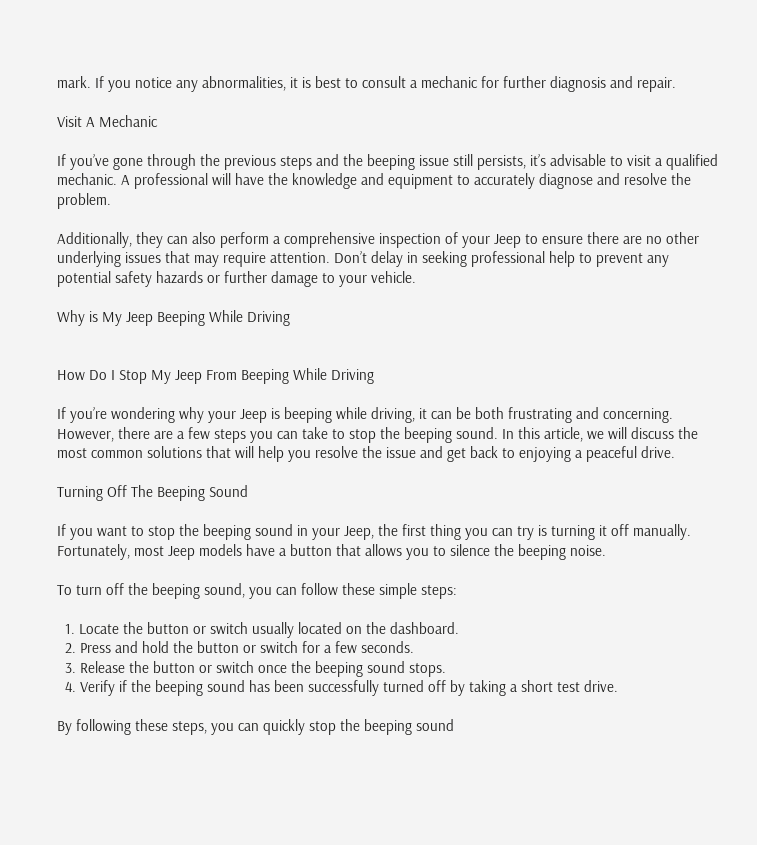mark. If you notice any abnormalities, it is best to consult a mechanic for further diagnosis and repair.

Visit A Mechanic

If you’ve gone through the previous steps and the beeping issue still persists, it’s advisable to visit a qualified mechanic. A professional will have the knowledge and equipment to accurately diagnose and resolve the problem.

Additionally, they can also perform a comprehensive inspection of your Jeep to ensure there are no other underlying issues that may require attention. Don’t delay in seeking professional help to prevent any potential safety hazards or further damage to your vehicle.

Why is My Jeep Beeping While Driving


How Do I Stop My Jeep From Beeping While Driving

If you’re wondering why your Jeep is beeping while driving, it can be both frustrating and concerning. However, there are a few steps you can take to stop the beeping sound. In this article, we will discuss the most common solutions that will help you resolve the issue and get back to enjoying a peaceful drive.

Turning Off The Beeping Sound

If you want to stop the beeping sound in your Jeep, the first thing you can try is turning it off manually. Fortunately, most Jeep models have a button that allows you to silence the beeping noise.

To turn off the beeping sound, you can follow these simple steps:

  1. Locate the button or switch usually located on the dashboard.
  2. Press and hold the button or switch for a few seconds.
  3. Release the button or switch once the beeping sound stops.
  4. Verify if the beeping sound has been successfully turned off by taking a short test drive.

By following these steps, you can quickly stop the beeping sound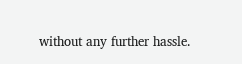without any further hassle.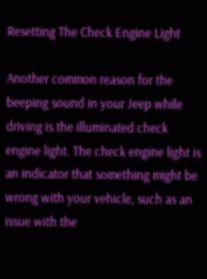Resetting The Check Engine Light

Another common reason for the beeping sound in your Jeep while driving is the illuminated check engine light. The check engine light is an indicator that something might be wrong with your vehicle, such as an issue with the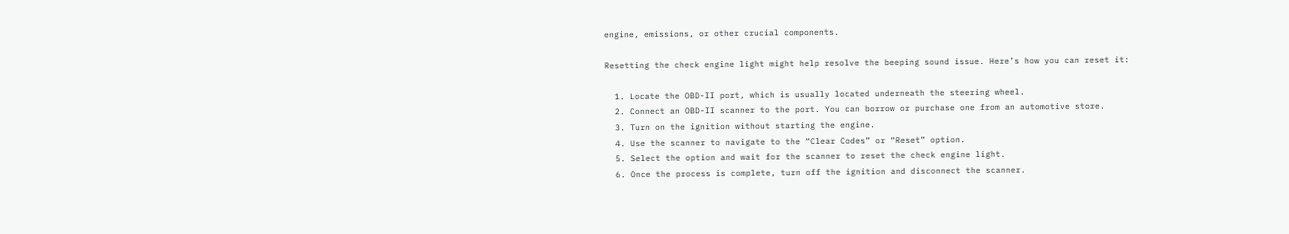engine, emissions, or other crucial components.

Resetting the check engine light might help resolve the beeping sound issue. Here’s how you can reset it:

  1. Locate the OBD-II port, which is usually located underneath the steering wheel.
  2. Connect an OBD-II scanner to the port. You can borrow or purchase one from an automotive store.
  3. Turn on the ignition without starting the engine.
  4. Use the scanner to navigate to the “Clear Codes” or “Reset” option.
  5. Select the option and wait for the scanner to reset the check engine light.
  6. Once the process is complete, turn off the ignition and disconnect the scanner.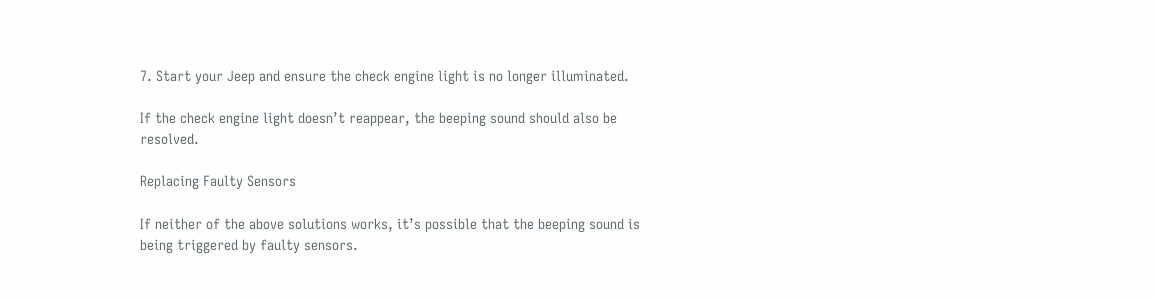7. Start your Jeep and ensure the check engine light is no longer illuminated.

If the check engine light doesn’t reappear, the beeping sound should also be resolved.

Replacing Faulty Sensors

If neither of the above solutions works, it’s possible that the beeping sound is being triggered by faulty sensors.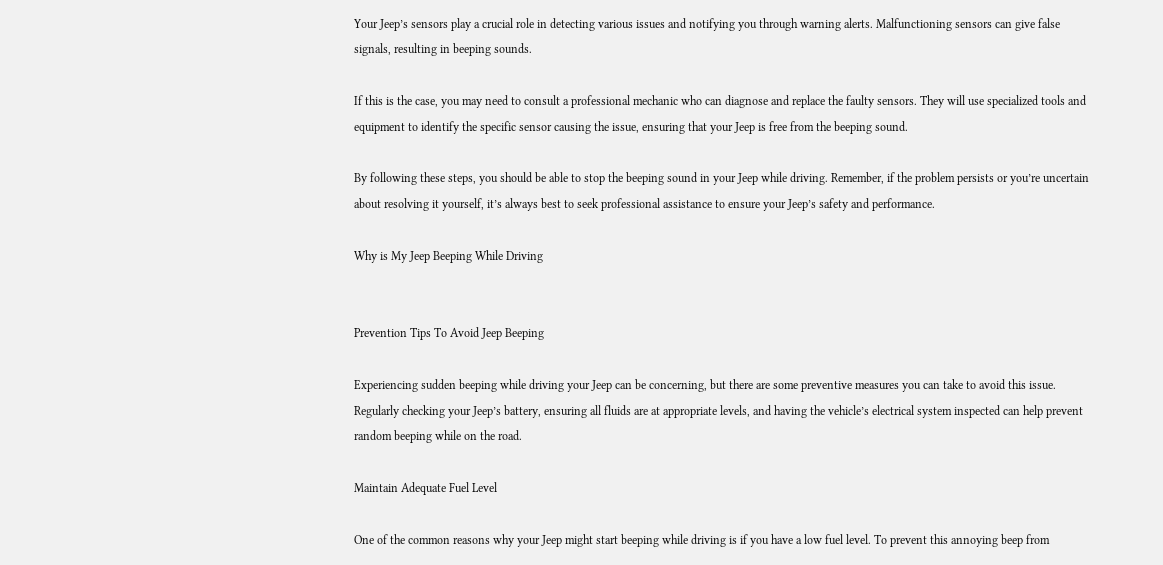Your Jeep’s sensors play a crucial role in detecting various issues and notifying you through warning alerts. Malfunctioning sensors can give false signals, resulting in beeping sounds.

If this is the case, you may need to consult a professional mechanic who can diagnose and replace the faulty sensors. They will use specialized tools and equipment to identify the specific sensor causing the issue, ensuring that your Jeep is free from the beeping sound.

By following these steps, you should be able to stop the beeping sound in your Jeep while driving. Remember, if the problem persists or you’re uncertain about resolving it yourself, it’s always best to seek professional assistance to ensure your Jeep’s safety and performance.

Why is My Jeep Beeping While Driving


Prevention Tips To Avoid Jeep Beeping

Experiencing sudden beeping while driving your Jeep can be concerning, but there are some preventive measures you can take to avoid this issue. Regularly checking your Jeep’s battery, ensuring all fluids are at appropriate levels, and having the vehicle’s electrical system inspected can help prevent random beeping while on the road.

Maintain Adequate Fuel Level

One of the common reasons why your Jeep might start beeping while driving is if you have a low fuel level. To prevent this annoying beep from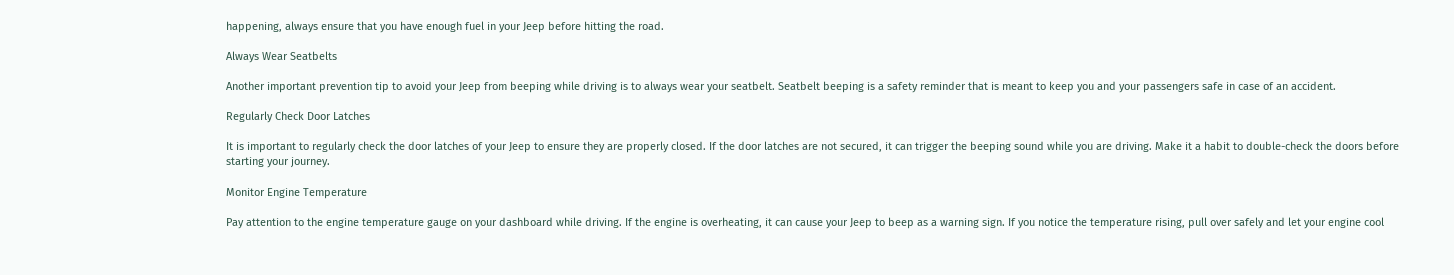happening, always ensure that you have enough fuel in your Jeep before hitting the road.

Always Wear Seatbelts

Another important prevention tip to avoid your Jeep from beeping while driving is to always wear your seatbelt. Seatbelt beeping is a safety reminder that is meant to keep you and your passengers safe in case of an accident.

Regularly Check Door Latches

It is important to regularly check the door latches of your Jeep to ensure they are properly closed. If the door latches are not secured, it can trigger the beeping sound while you are driving. Make it a habit to double-check the doors before starting your journey.

Monitor Engine Temperature

Pay attention to the engine temperature gauge on your dashboard while driving. If the engine is overheating, it can cause your Jeep to beep as a warning sign. If you notice the temperature rising, pull over safely and let your engine cool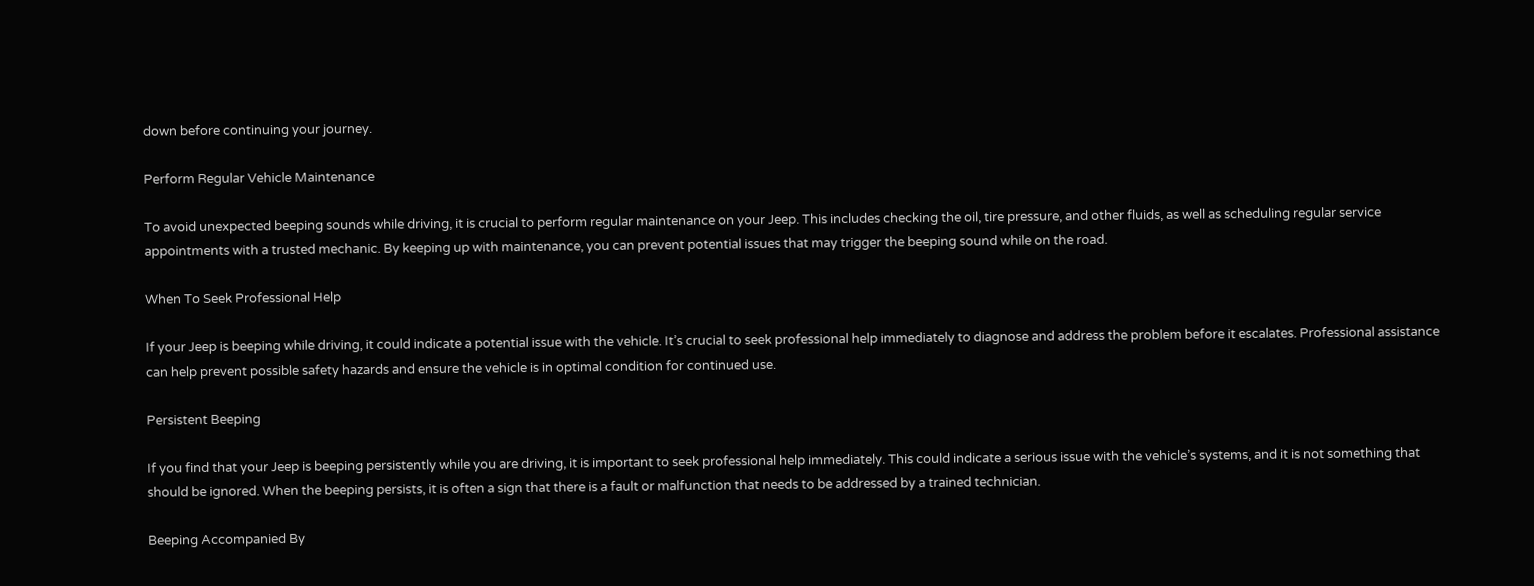down before continuing your journey.

Perform Regular Vehicle Maintenance

To avoid unexpected beeping sounds while driving, it is crucial to perform regular maintenance on your Jeep. This includes checking the oil, tire pressure, and other fluids, as well as scheduling regular service appointments with a trusted mechanic. By keeping up with maintenance, you can prevent potential issues that may trigger the beeping sound while on the road.

When To Seek Professional Help

If your Jeep is beeping while driving, it could indicate a potential issue with the vehicle. It’s crucial to seek professional help immediately to diagnose and address the problem before it escalates. Professional assistance can help prevent possible safety hazards and ensure the vehicle is in optimal condition for continued use.

Persistent Beeping

If you find that your Jeep is beeping persistently while you are driving, it is important to seek professional help immediately. This could indicate a serious issue with the vehicle’s systems, and it is not something that should be ignored. When the beeping persists, it is often a sign that there is a fault or malfunction that needs to be addressed by a trained technician.

Beeping Accompanied By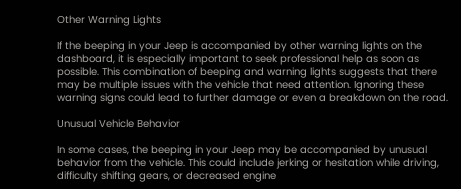Other Warning Lights

If the beeping in your Jeep is accompanied by other warning lights on the dashboard, it is especially important to seek professional help as soon as possible. This combination of beeping and warning lights suggests that there may be multiple issues with the vehicle that need attention. Ignoring these warning signs could lead to further damage or even a breakdown on the road.

Unusual Vehicle Behavior

In some cases, the beeping in your Jeep may be accompanied by unusual behavior from the vehicle. This could include jerking or hesitation while driving, difficulty shifting gears, or decreased engine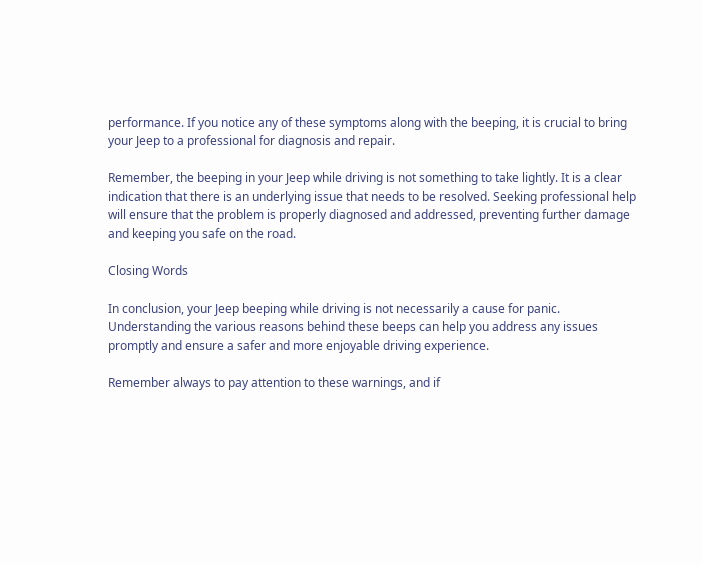performance. If you notice any of these symptoms along with the beeping, it is crucial to bring your Jeep to a professional for diagnosis and repair.

Remember, the beeping in your Jeep while driving is not something to take lightly. It is a clear indication that there is an underlying issue that needs to be resolved. Seeking professional help will ensure that the problem is properly diagnosed and addressed, preventing further damage and keeping you safe on the road.

Closing Words

In conclusion, your Jeep beeping while driving is not necessarily a cause for panic. Understanding the various reasons behind these beeps can help you address any issues promptly and ensure a safer and more enjoyable driving experience.

Remember always to pay attention to these warnings, and if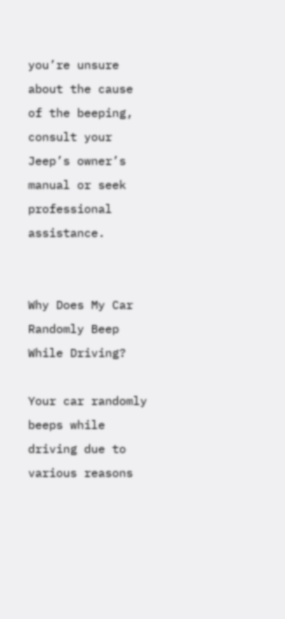you’re unsure about the cause of the beeping, consult your Jeep’s owner’s manual or seek professional assistance.


Why Does My Car Randomly Beep While Driving?

Your car randomly beeps while driving due to various reasons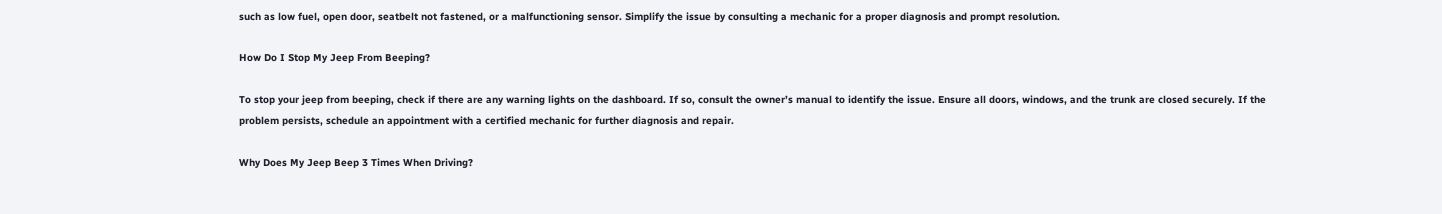such as low fuel, open door, seatbelt not fastened, or a malfunctioning sensor. Simplify the issue by consulting a mechanic for a proper diagnosis and prompt resolution.

How Do I Stop My Jeep From Beeping?

To stop your jeep from beeping, check if there are any warning lights on the dashboard. If so, consult the owner’s manual to identify the issue. Ensure all doors, windows, and the trunk are closed securely. If the problem persists, schedule an appointment with a certified mechanic for further diagnosis and repair.

Why Does My Jeep Beep 3 Times When Driving?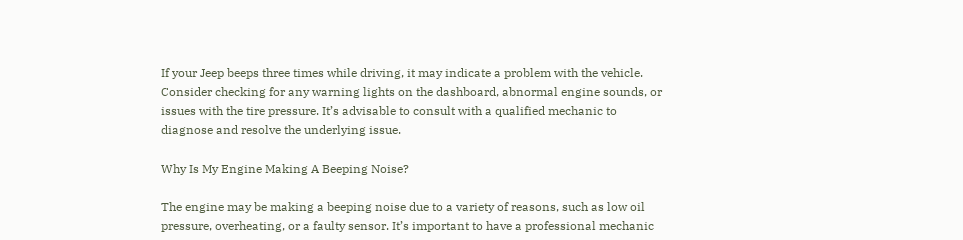If your Jeep beeps three times while driving, it may indicate a problem with the vehicle. Consider checking for any warning lights on the dashboard, abnormal engine sounds, or issues with the tire pressure. It’s advisable to consult with a qualified mechanic to diagnose and resolve the underlying issue.

Why Is My Engine Making A Beeping Noise?

The engine may be making a beeping noise due to a variety of reasons, such as low oil pressure, overheating, or a faulty sensor. It’s important to have a professional mechanic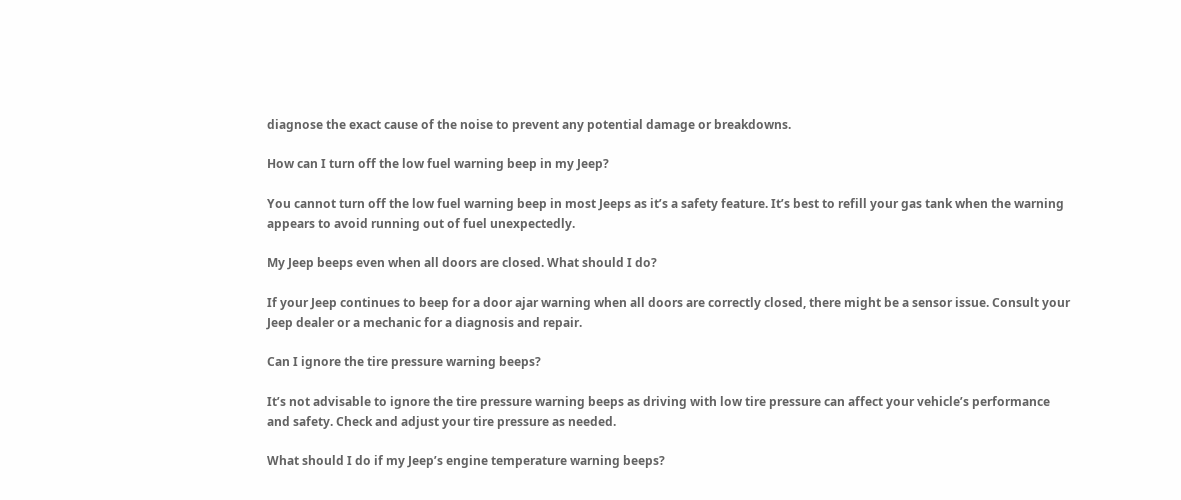diagnose the exact cause of the noise to prevent any potential damage or breakdowns.

How can I turn off the low fuel warning beep in my Jeep?

You cannot turn off the low fuel warning beep in most Jeeps as it’s a safety feature. It’s best to refill your gas tank when the warning appears to avoid running out of fuel unexpectedly.

My Jeep beeps even when all doors are closed. What should I do?

If your Jeep continues to beep for a door ajar warning when all doors are correctly closed, there might be a sensor issue. Consult your Jeep dealer or a mechanic for a diagnosis and repair.

Can I ignore the tire pressure warning beeps?

It’s not advisable to ignore the tire pressure warning beeps as driving with low tire pressure can affect your vehicle’s performance and safety. Check and adjust your tire pressure as needed.

What should I do if my Jeep’s engine temperature warning beeps?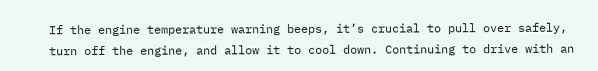If the engine temperature warning beeps, it’s crucial to pull over safely, turn off the engine, and allow it to cool down. Continuing to drive with an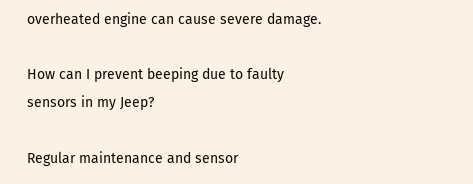overheated engine can cause severe damage.

How can I prevent beeping due to faulty sensors in my Jeep?

Regular maintenance and sensor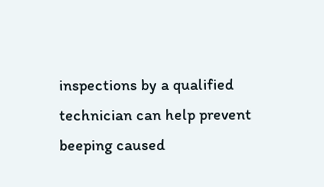inspections by a qualified technician can help prevent beeping caused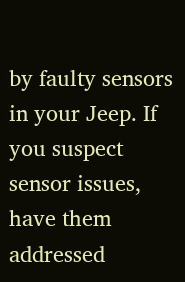by faulty sensors in your Jeep. If you suspect sensor issues, have them addressed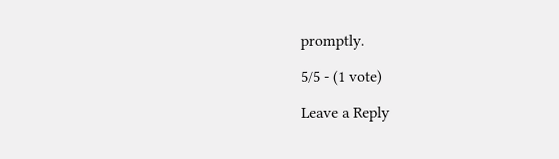promptly.

5/5 - (1 vote)

Leave a Reply